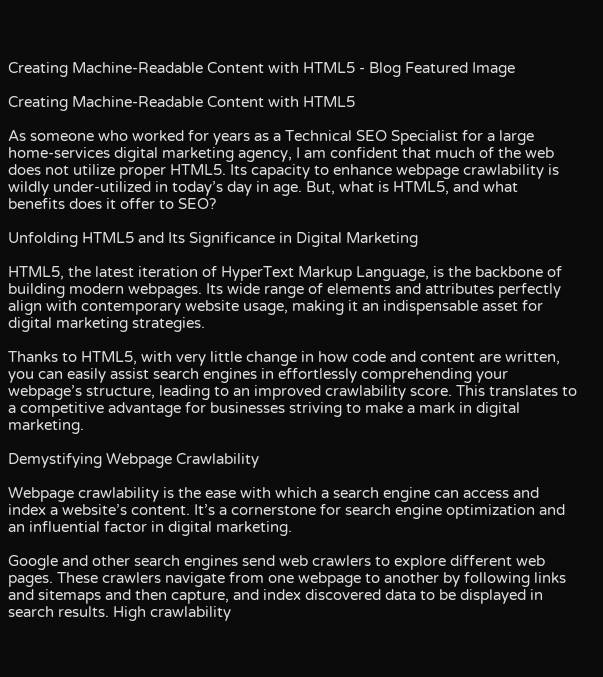Creating Machine-Readable Content with HTML5 - Blog Featured Image

Creating Machine-Readable Content with HTML5

As someone who worked for years as a Technical SEO Specialist for a large home-services digital marketing agency, I am confident that much of the web does not utilize proper HTML5. Its capacity to enhance webpage crawlability is wildly under-utilized in today’s day in age. But, what is HTML5, and what benefits does it offer to SEO?

Unfolding HTML5 and Its Significance in Digital Marketing

HTML5, the latest iteration of HyperText Markup Language, is the backbone of building modern webpages. Its wide range of elements and attributes perfectly align with contemporary website usage, making it an indispensable asset for digital marketing strategies.

Thanks to HTML5, with very little change in how code and content are written, you can easily assist search engines in effortlessly comprehending your webpage’s structure, leading to an improved crawlability score. This translates to a competitive advantage for businesses striving to make a mark in digital marketing.

Demystifying Webpage Crawlability

Webpage crawlability is the ease with which a search engine can access and index a website’s content. It’s a cornerstone for search engine optimization and an influential factor in digital marketing.

Google and other search engines send web crawlers to explore different web pages. These crawlers navigate from one webpage to another by following links and sitemaps and then capture, and index discovered data to be displayed in search results. High crawlability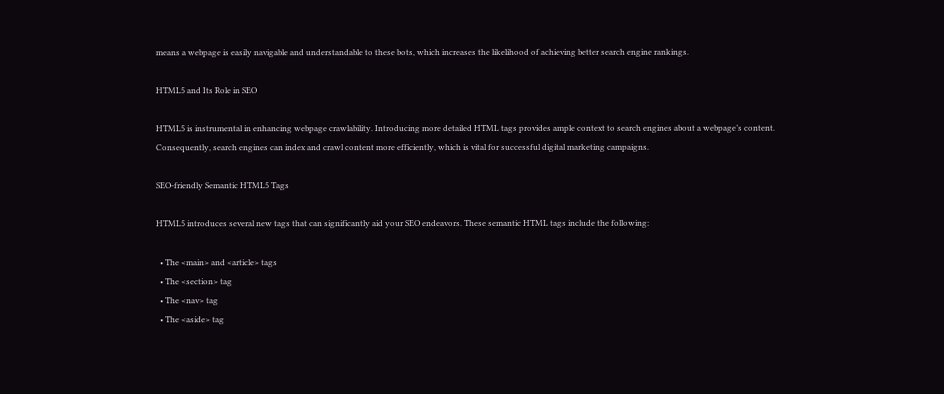means a webpage is easily navigable and understandable to these bots, which increases the likelihood of achieving better search engine rankings.

HTML5 and Its Role in SEO

HTML5 is instrumental in enhancing webpage crawlability. Introducing more detailed HTML tags provides ample context to search engines about a webpage’s content. Consequently, search engines can index and crawl content more efficiently, which is vital for successful digital marketing campaigns.

SEO-friendly Semantic HTML5 Tags

HTML5 introduces several new tags that can significantly aid your SEO endeavors. These semantic HTML tags include the following:

  • The <main> and <article> tags
  • The <section> tag
  • The <nav> tag
  • The <aside> tag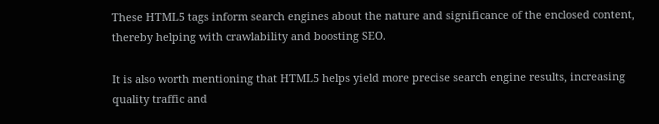These HTML5 tags inform search engines about the nature and significance of the enclosed content, thereby helping with crawlability and boosting SEO.

It is also worth mentioning that HTML5 helps yield more precise search engine results, increasing quality traffic and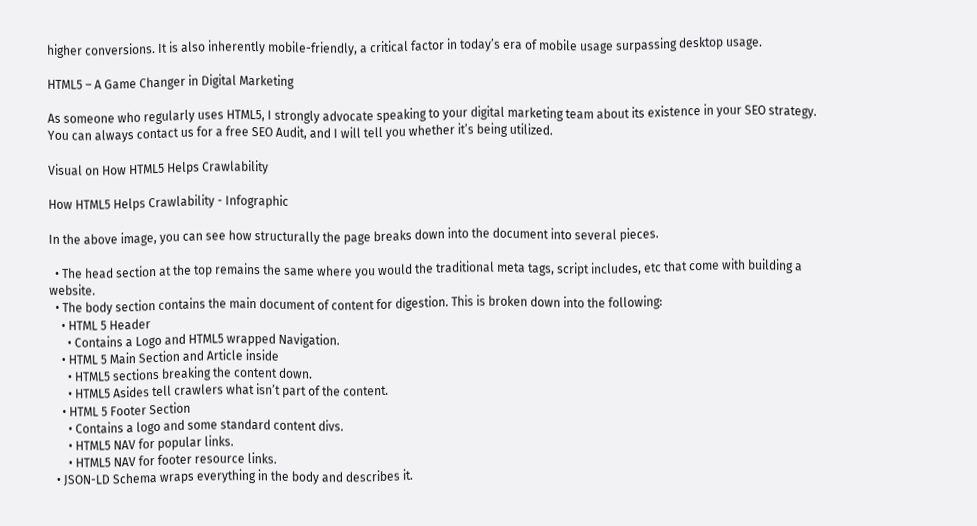higher conversions. It is also inherently mobile-friendly, a critical factor in today’s era of mobile usage surpassing desktop usage.

HTML5 – A Game Changer in Digital Marketing

As someone who regularly uses HTML5, I strongly advocate speaking to your digital marketing team about its existence in your SEO strategy. You can always contact us for a free SEO Audit, and I will tell you whether it’s being utilized.

Visual on How HTML5 Helps Crawlability

How HTML5 Helps Crawlability - Infographic

In the above image, you can see how structurally the page breaks down into the document into several pieces.

  • The head section at the top remains the same where you would the traditional meta tags, script includes, etc that come with building a website.
  • The body section contains the main document of content for digestion. This is broken down into the following:
    • HTML 5 Header
      • Contains a Logo and HTML5 wrapped Navigation.
    • HTML 5 Main Section and Article inside
      • HTML5 sections breaking the content down.
      • HTML5 Asides tell crawlers what isn’t part of the content.
    • HTML 5 Footer Section
      • Contains a logo and some standard content divs.
      • HTML5 NAV for popular links.
      • HTML5 NAV for footer resource links.
  • JSON-LD Schema wraps everything in the body and describes it.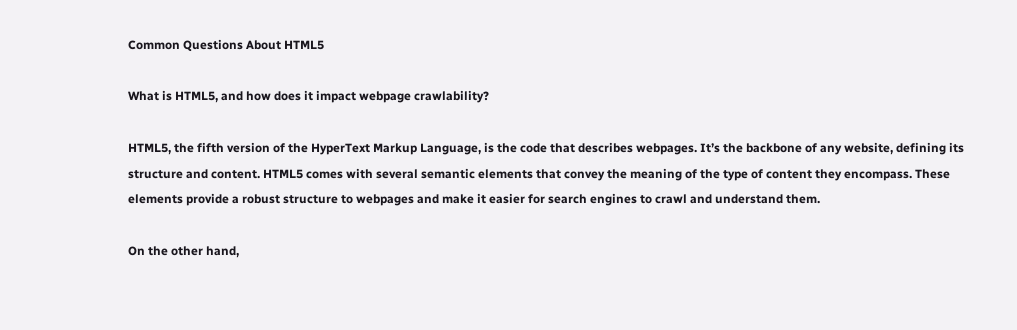Common Questions About HTML5

What is HTML5, and how does it impact webpage crawlability?

HTML5, the fifth version of the HyperText Markup Language, is the code that describes webpages. It’s the backbone of any website, defining its structure and content. HTML5 comes with several semantic elements that convey the meaning of the type of content they encompass. These elements provide a robust structure to webpages and make it easier for search engines to crawl and understand them.

On the other hand,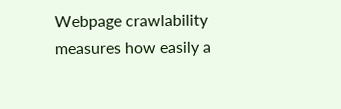Webpage crawlability measures how easily a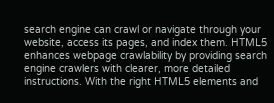search engine can crawl or navigate through your website, access its pages, and index them. HTML5 enhances webpage crawlability by providing search engine crawlers with clearer, more detailed instructions. With the right HTML5 elements and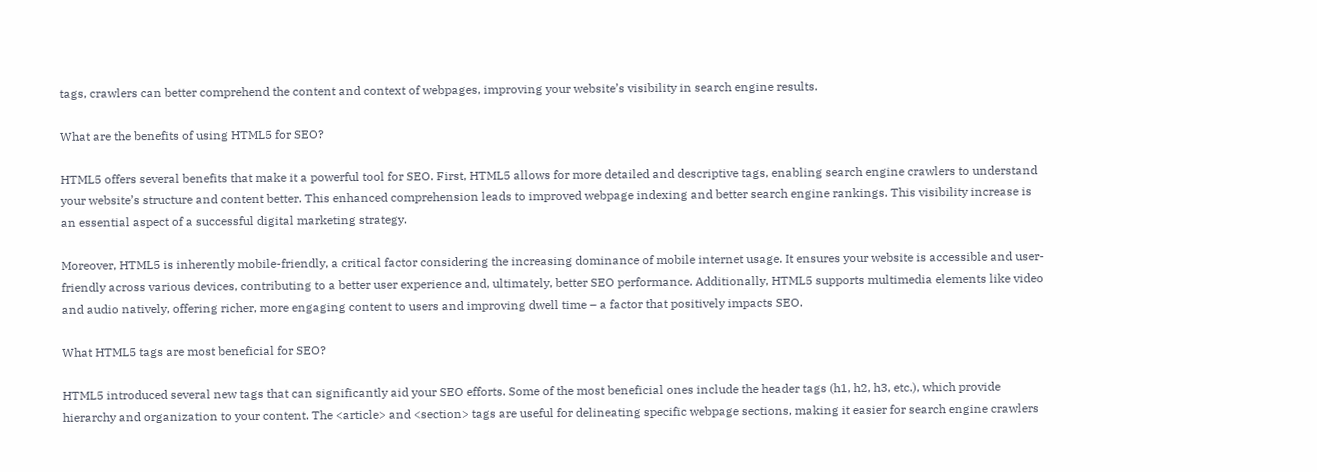tags, crawlers can better comprehend the content and context of webpages, improving your website’s visibility in search engine results.

What are the benefits of using HTML5 for SEO?

HTML5 offers several benefits that make it a powerful tool for SEO. First, HTML5 allows for more detailed and descriptive tags, enabling search engine crawlers to understand your website’s structure and content better. This enhanced comprehension leads to improved webpage indexing and better search engine rankings. This visibility increase is an essential aspect of a successful digital marketing strategy.

Moreover, HTML5 is inherently mobile-friendly, a critical factor considering the increasing dominance of mobile internet usage. It ensures your website is accessible and user-friendly across various devices, contributing to a better user experience and, ultimately, better SEO performance. Additionally, HTML5 supports multimedia elements like video and audio natively, offering richer, more engaging content to users and improving dwell time – a factor that positively impacts SEO.

What HTML5 tags are most beneficial for SEO?

HTML5 introduced several new tags that can significantly aid your SEO efforts. Some of the most beneficial ones include the header tags (h1, h2, h3, etc.), which provide hierarchy and organization to your content. The <article> and <section> tags are useful for delineating specific webpage sections, making it easier for search engine crawlers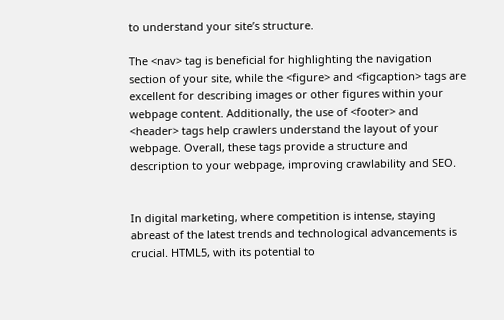to understand your site’s structure.

The <nav> tag is beneficial for highlighting the navigation section of your site, while the <figure> and <figcaption> tags are excellent for describing images or other figures within your webpage content. Additionally, the use of <footer> and <header> tags help crawlers understand the layout of your webpage. Overall, these tags provide a structure and description to your webpage, improving crawlability and SEO.


In digital marketing, where competition is intense, staying abreast of the latest trends and technological advancements is crucial. HTML5, with its potential to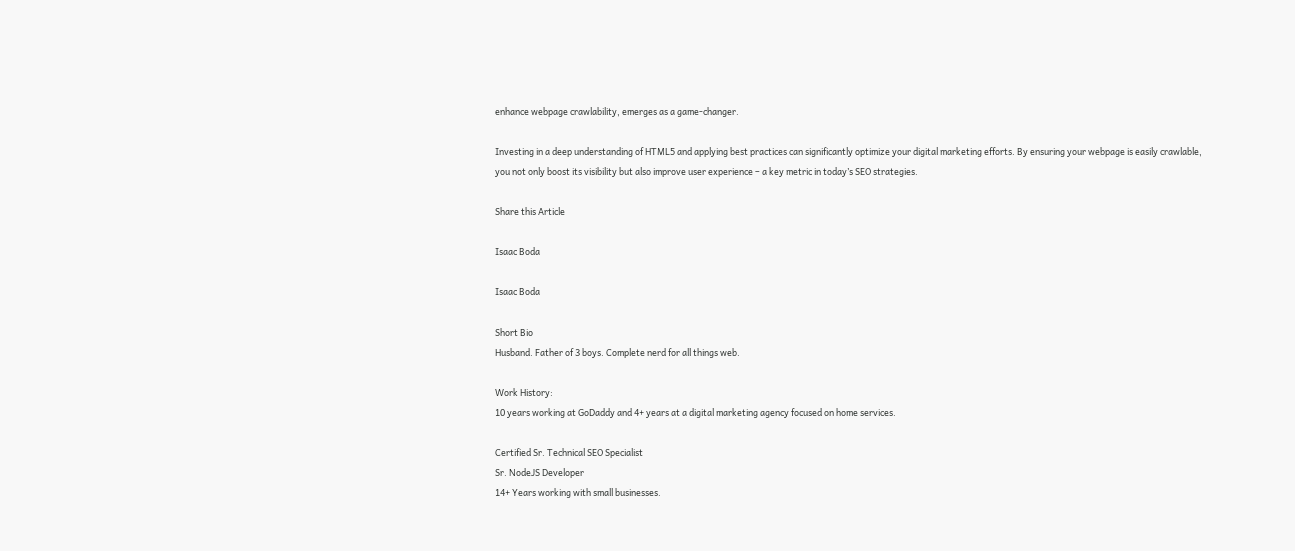enhance webpage crawlability, emerges as a game-changer.

Investing in a deep understanding of HTML5 and applying best practices can significantly optimize your digital marketing efforts. By ensuring your webpage is easily crawlable, you not only boost its visibility but also improve user experience – a key metric in today’s SEO strategies.

Share this Article

Isaac Boda

Isaac Boda

Short Bio
Husband. Father of 3 boys. Complete nerd for all things web.

Work History:
10 years working at GoDaddy and 4+ years at a digital marketing agency focused on home services.

Certified Sr. Technical SEO Specialist
Sr. NodeJS Developer
14+ Years working with small businesses.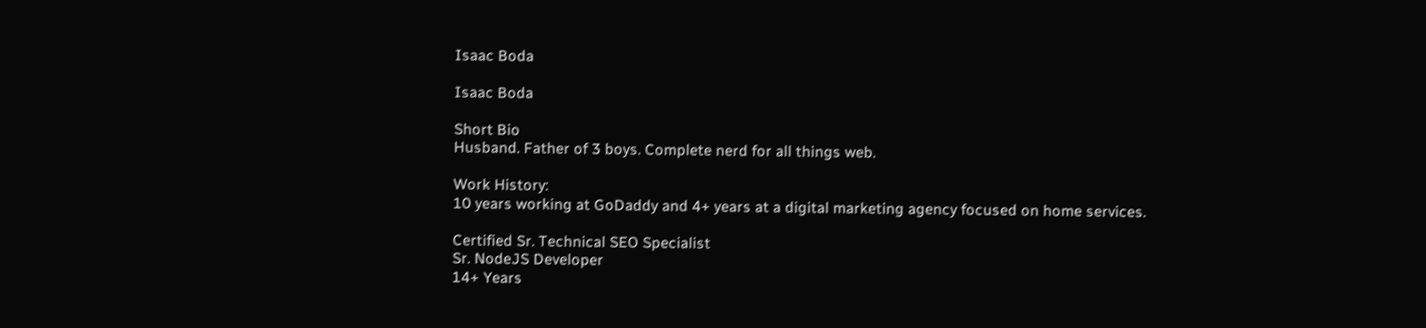Isaac Boda

Isaac Boda

Short Bio
Husband. Father of 3 boys. Complete nerd for all things web.

Work History:
10 years working at GoDaddy and 4+ years at a digital marketing agency focused on home services.

Certified Sr. Technical SEO Specialist
Sr. NodeJS Developer
14+ Years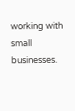working with small businesses.